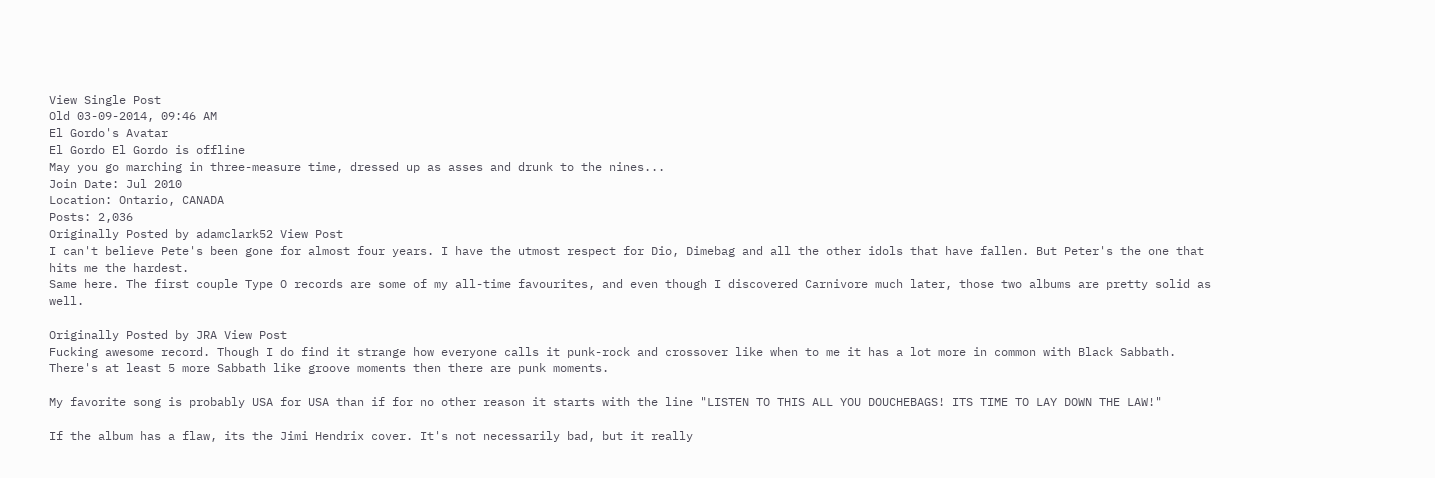View Single Post
Old 03-09-2014, 09:46 AM
El Gordo's Avatar
El Gordo El Gordo is offline
May you go marching in three-measure time, dressed up as asses and drunk to the nines...
Join Date: Jul 2010
Location: Ontario, CANADA
Posts: 2,036
Originally Posted by adamclark52 View Post
I can't believe Pete's been gone for almost four years. I have the utmost respect for Dio, Dimebag and all the other idols that have fallen. But Peter's the one that hits me the hardest.
Same here. The first couple Type O records are some of my all-time favourites, and even though I discovered Carnivore much later, those two albums are pretty solid as well.

Originally Posted by JRA View Post
Fucking awesome record. Though I do find it strange how everyone calls it punk-rock and crossover like when to me it has a lot more in common with Black Sabbath. There's at least 5 more Sabbath like groove moments then there are punk moments.

My favorite song is probably USA for USA than if for no other reason it starts with the line "LISTEN TO THIS ALL YOU DOUCHEBAGS! ITS TIME TO LAY DOWN THE LAW!"

If the album has a flaw, its the Jimi Hendrix cover. It's not necessarily bad, but it really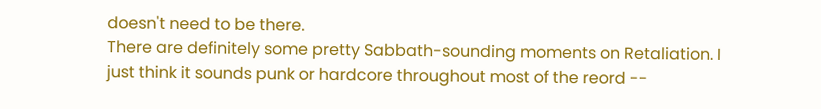doesn't need to be there.
There are definitely some pretty Sabbath-sounding moments on Retaliation. I just think it sounds punk or hardcore throughout most of the reord --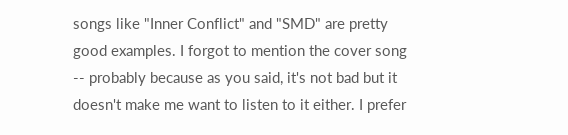songs like "Inner Conflict" and "SMD" are pretty good examples. I forgot to mention the cover song -- probably because as you said, it's not bad but it doesn't make me want to listen to it either. I prefer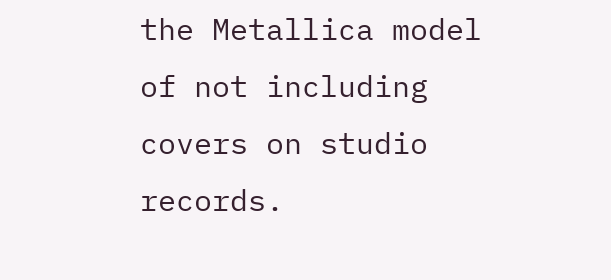the Metallica model of not including covers on studio records.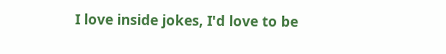I love inside jokes, I'd love to be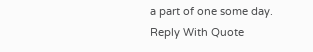a part of one some day.
Reply With Quote